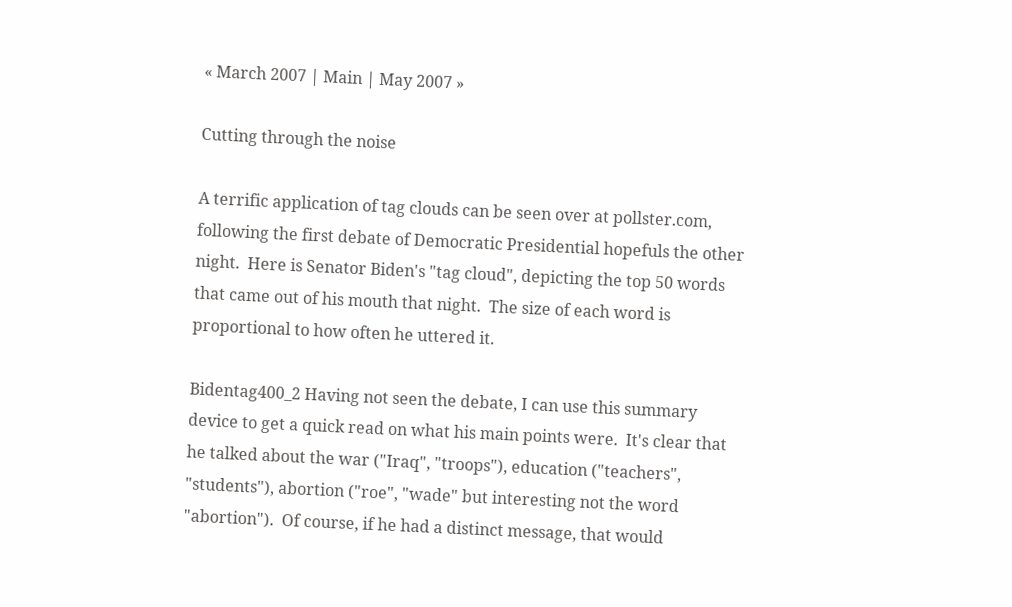« March 2007 | Main | May 2007 »

Cutting through the noise

A terrific application of tag clouds can be seen over at pollster.com, following the first debate of Democratic Presidential hopefuls the other night.  Here is Senator Biden's "tag cloud", depicting the top 50 words that came out of his mouth that night.  The size of each word is proportional to how often he uttered it.

Bidentag400_2 Having not seen the debate, I can use this summary device to get a quick read on what his main points were.  It's clear that he talked about the war ("Iraq", "troops"), education ("teachers", "students"), abortion ("roe", "wade" but interesting not the word "abortion").  Of course, if he had a distinct message, that would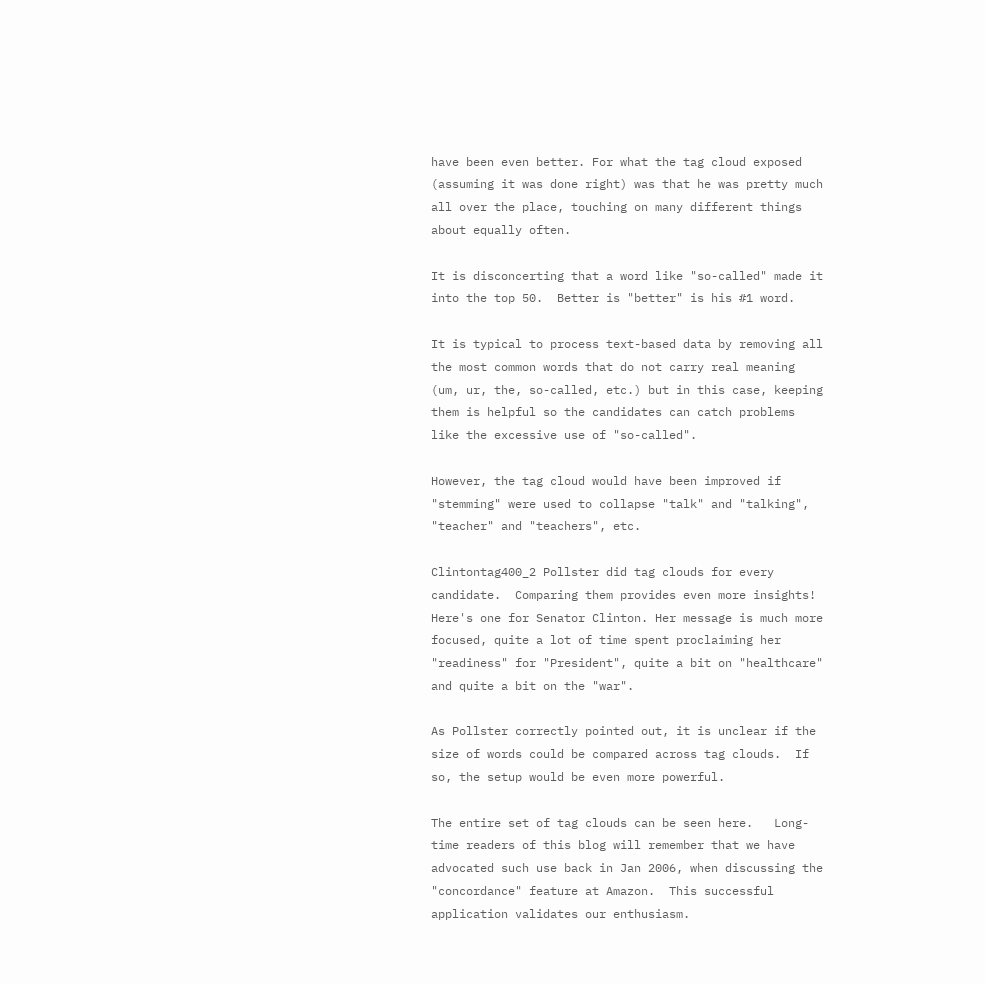have been even better. For what the tag cloud exposed (assuming it was done right) was that he was pretty much all over the place, touching on many different things about equally often.

It is disconcerting that a word like "so-called" made it into the top 50.  Better is "better" is his #1 word.

It is typical to process text-based data by removing all the most common words that do not carry real meaning (um, ur, the, so-called, etc.) but in this case, keeping them is helpful so the candidates can catch problems like the excessive use of "so-called".

However, the tag cloud would have been improved if "stemming" were used to collapse "talk" and "talking", "teacher" and "teachers", etc.

Clintontag400_2 Pollster did tag clouds for every candidate.  Comparing them provides even more insights!  Here's one for Senator Clinton. Her message is much more focused, quite a lot of time spent proclaiming her "readiness" for "President", quite a bit on "healthcare" and quite a bit on the "war".

As Pollster correctly pointed out, it is unclear if the size of words could be compared across tag clouds.  If so, the setup would be even more powerful.

The entire set of tag clouds can be seen here.   Long-time readers of this blog will remember that we have advocated such use back in Jan 2006, when discussing the "concordance" feature at Amazon.  This successful application validates our enthusiasm.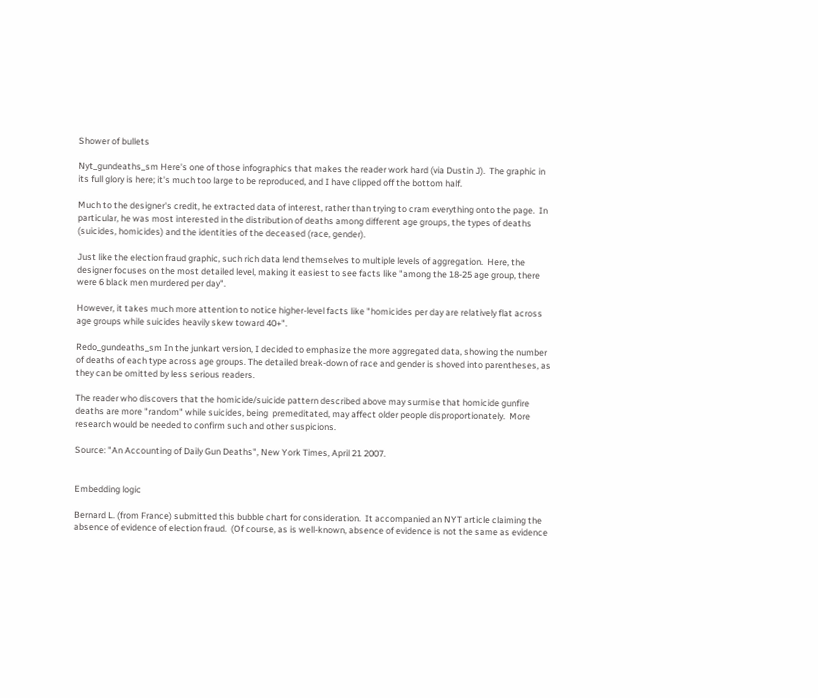Shower of bullets

Nyt_gundeaths_sm Here's one of those infographics that makes the reader work hard (via Dustin J).  The graphic in its full glory is here; it's much too large to be reproduced, and I have clipped off the bottom half.

Much to the designer's credit, he extracted data of interest, rather than trying to cram everything onto the page.  In particular, he was most interested in the distribution of deaths among different age groups, the types of deaths (suicides, homicides) and the identities of the deceased (race, gender).

Just like the election fraud graphic, such rich data lend themselves to multiple levels of aggregation.  Here, the designer focuses on the most detailed level, making it easiest to see facts like "among the 18-25 age group, there were 6 black men murdered per day".

However, it takes much more attention to notice higher-level facts like "homicides per day are relatively flat across age groups while suicides heavily skew toward 40+".

Redo_gundeaths_sm In the junkart version, I decided to emphasize the more aggregated data, showing the number of deaths of each type across age groups. The detailed break-down of race and gender is shoved into parentheses, as they can be omitted by less serious readers.

The reader who discovers that the homicide/suicide pattern described above may surmise that homicide gunfire deaths are more "random" while suicides, being  premeditated, may affect older people disproportionately.  More research would be needed to confirm such and other suspicions.

Source: "An Accounting of Daily Gun Deaths", New York Times, April 21 2007.


Embedding logic

Bernard L. (from France) submitted this bubble chart for consideration.  It accompanied an NYT article claiming the absence of evidence of election fraud.  (Of course, as is well-known, absence of evidence is not the same as evidence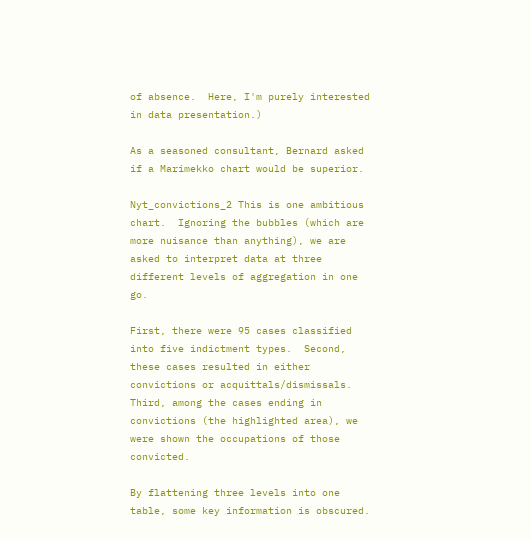of absence.  Here, I'm purely interested in data presentation.)

As a seasoned consultant, Bernard asked if a Marimekko chart would be superior.

Nyt_convictions_2 This is one ambitious chart.  Ignoring the bubbles (which are more nuisance than anything), we are asked to interpret data at three different levels of aggregation in one go.

First, there were 95 cases classified into five indictment types.  Second, these cases resulted in either convictions or acquittals/dismissals.  Third, among the cases ending in convictions (the highlighted area), we were shown the occupations of those convicted.

By flattening three levels into one table, some key information is obscured.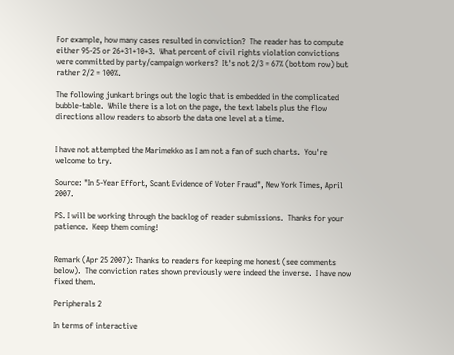For example, how many cases resulted in conviction?  The reader has to compute either 95-25 or 26+31+10+3.  What percent of civil rights violation convictions were committed by party/campaign workers?  It's not 2/3 = 67% (bottom row) but rather 2/2 = 100%.

The following junkart brings out the logic that is embedded in the complicated bubble-table.  While there is a lot on the page, the text labels plus the flow directions allow readers to absorb the data one level at a time.


I have not attempted the Marimekko as I am not a fan of such charts.  You're welcome to try.

Source: "In 5-Year Effort, Scant Evidence of Voter Fraud", New York Times, April 2007.

PS. I will be working through the backlog of reader submissions.  Thanks for your patience.  Keep them coming!


Remark (Apr 25 2007): Thanks to readers for keeping me honest (see comments below).  The conviction rates shown previously were indeed the inverse.  I have now fixed them.

Peripherals 2

In terms of interactive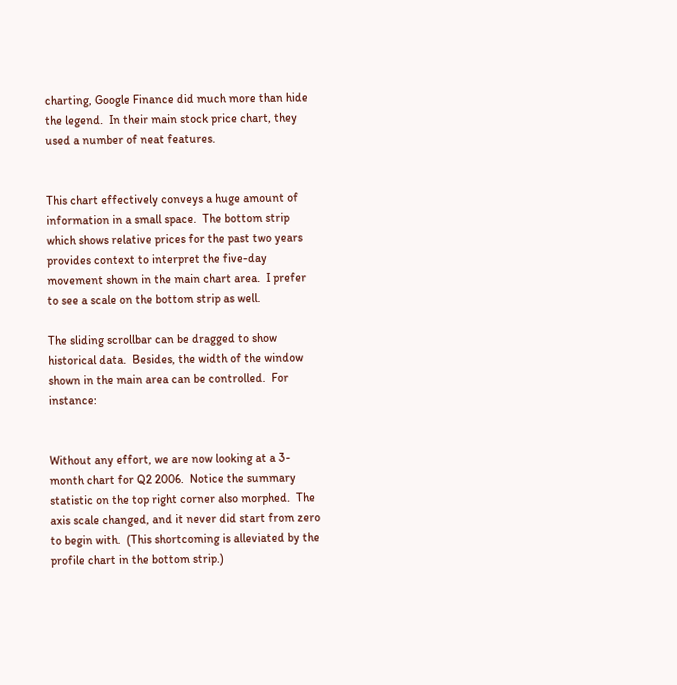charting, Google Finance did much more than hide the legend.  In their main stock price chart, they used a number of neat features.


This chart effectively conveys a huge amount of information in a small space.  The bottom strip which shows relative prices for the past two years provides context to interpret the five-day movement shown in the main chart area.  I prefer to see a scale on the bottom strip as well.

The sliding scrollbar can be dragged to show historical data.  Besides, the width of the window shown in the main area can be controlled.  For instance:


Without any effort, we are now looking at a 3-month chart for Q2 2006.  Notice the summary statistic on the top right corner also morphed.  The axis scale changed, and it never did start from zero to begin with.  (This shortcoming is alleviated by the profile chart in the bottom strip.)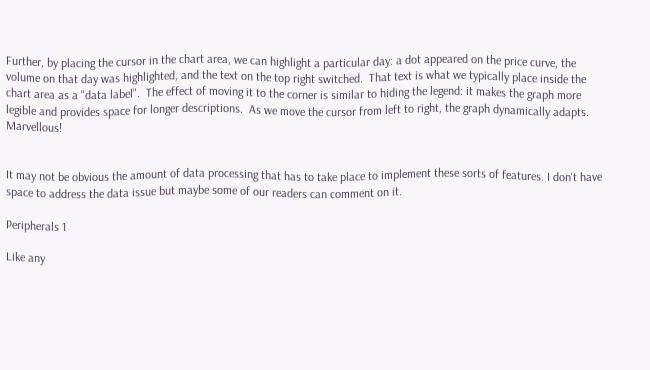Further, by placing the cursor in the chart area, we can highlight a particular day: a dot appeared on the price curve, the volume on that day was highlighted, and the text on the top right switched.  That text is what we typically place inside the chart area as a "data label".  The effect of moving it to the corner is similar to hiding the legend: it makes the graph more legible and provides space for longer descriptions.  As we move the cursor from left to right, the graph dynamically adapts.  Marvellous!


It may not be obvious the amount of data processing that has to take place to implement these sorts of features. I don't have space to address the data issue but maybe some of our readers can comment on it.

Peripherals 1

Like any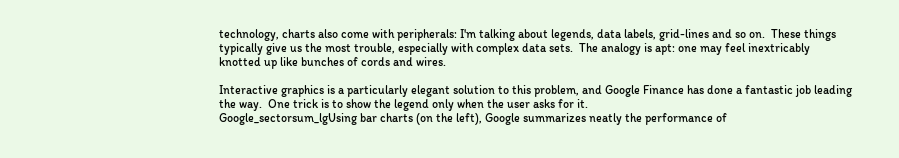technology, charts also come with peripherals: I'm talking about legends, data labels, grid-lines and so on.  These things typically give us the most trouble, especially with complex data sets.  The analogy is apt: one may feel inextricably knotted up like bunches of cords and wires.

Interactive graphics is a particularly elegant solution to this problem, and Google Finance has done a fantastic job leading the way.  One trick is to show the legend only when the user asks for it.
Google_sectorsum_lgUsing bar charts (on the left), Google summarizes neatly the performance of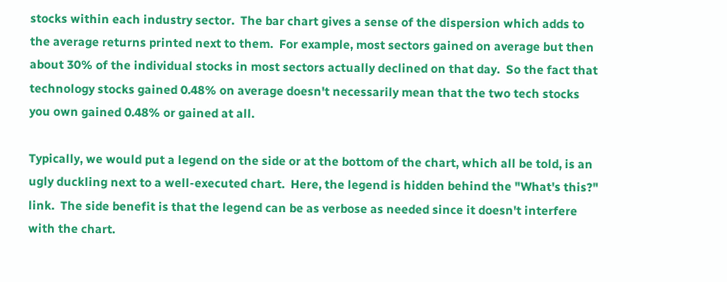stocks within each industry sector.  The bar chart gives a sense of the dispersion which adds to the average returns printed next to them.  For example, most sectors gained on average but then about 30% of the individual stocks in most sectors actually declined on that day.  So the fact that technology stocks gained 0.48% on average doesn't necessarily mean that the two tech stocks you own gained 0.48% or gained at all.

Typically, we would put a legend on the side or at the bottom of the chart, which all be told, is an ugly duckling next to a well-executed chart.  Here, the legend is hidden behind the "What's this?" link.  The side benefit is that the legend can be as verbose as needed since it doesn't interfere with the chart.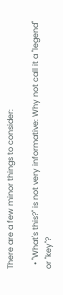There are a few minor things to consider:

  • "What's this?" is not very informative: Why not call it a "legend" or "key"?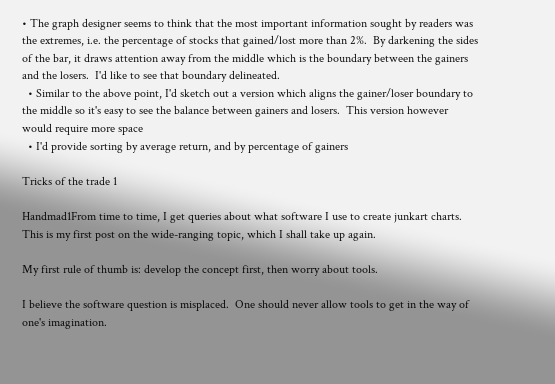• The graph designer seems to think that the most important information sought by readers was the extremes, i.e. the percentage of stocks that gained/lost more than 2%.  By darkening the sides of the bar, it draws attention away from the middle which is the boundary between the gainers and the losers.  I'd like to see that boundary delineated.
  • Similar to the above point, I'd sketch out a version which aligns the gainer/loser boundary to the middle so it's easy to see the balance between gainers and losers.  This version however would require more space
  • I'd provide sorting by average return, and by percentage of gainers

Tricks of the trade 1

Handmad1From time to time, I get queries about what software I use to create junkart charts.  This is my first post on the wide-ranging topic, which I shall take up again.

My first rule of thumb is: develop the concept first, then worry about tools.

I believe the software question is misplaced.  One should never allow tools to get in the way of one's imagination.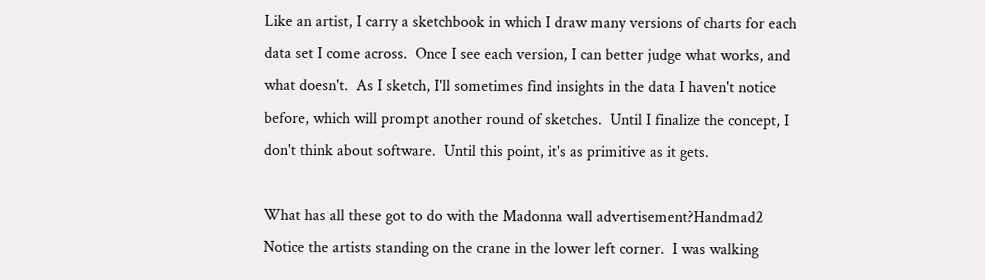Like an artist, I carry a sketchbook in which I draw many versions of charts for each data set I come across.  Once I see each version, I can better judge what works, and what doesn't.  As I sketch, I'll sometimes find insights in the data I haven't notice before, which will prompt another round of sketches.  Until I finalize the concept, I don't think about software.  Until this point, it's as primitive as it gets.

What has all these got to do with the Madonna wall advertisement?Handmad2 Notice the artists standing on the crane in the lower left corner.  I was walking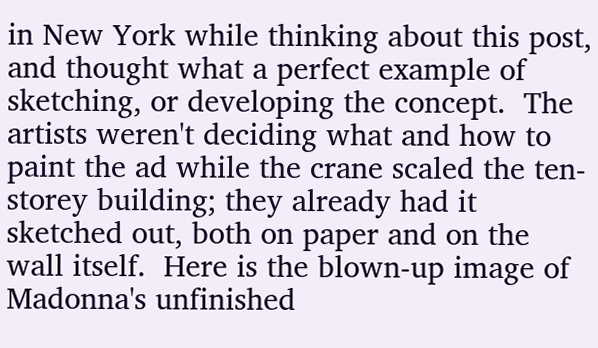in New York while thinking about this post, and thought what a perfect example of sketching, or developing the concept.  The artists weren't deciding what and how to paint the ad while the crane scaled the ten-storey building; they already had it sketched out, both on paper and on the wall itself.  Here is the blown-up image of Madonna's unfinished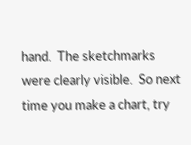hand.  The sketchmarks were clearly visible.  So next time you make a chart, try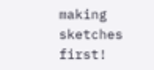making sketches first!